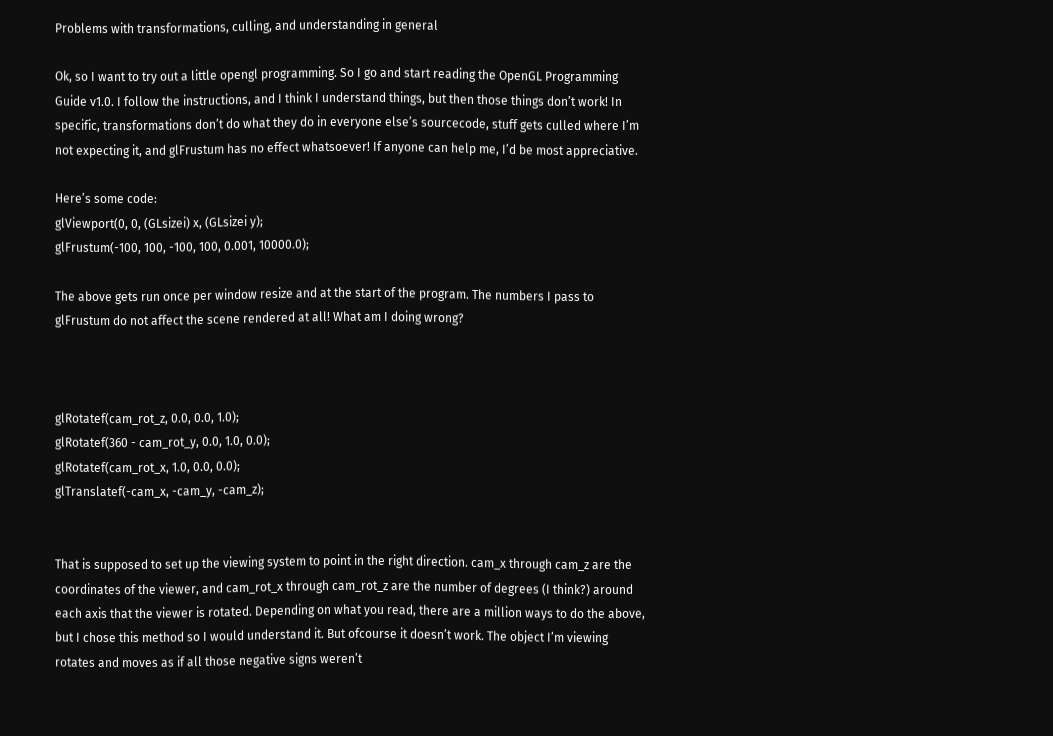Problems with transformations, culling, and understanding in general

Ok, so I want to try out a little opengl programming. So I go and start reading the OpenGL Programming Guide v1.0. I follow the instructions, and I think I understand things, but then those things don’t work! In specific, transformations don’t do what they do in everyone else’s sourcecode, stuff gets culled where I’m not expecting it, and glFrustum has no effect whatsoever! If anyone can help me, I’d be most appreciative.

Here’s some code:
glViewport(0, 0, (GLsizei) x, (GLsizei y);
glFrustum(-100, 100, -100, 100, 0.001, 10000.0);

The above gets run once per window resize and at the start of the program. The numbers I pass to glFrustum do not affect the scene rendered at all! What am I doing wrong?



glRotatef(cam_rot_z, 0.0, 0.0, 1.0);
glRotatef(360 - cam_rot_y, 0.0, 1.0, 0.0);
glRotatef(cam_rot_x, 1.0, 0.0, 0.0);
glTranslatef(-cam_x, -cam_y, -cam_z);


That is supposed to set up the viewing system to point in the right direction. cam_x through cam_z are the coordinates of the viewer, and cam_rot_x through cam_rot_z are the number of degrees (I think?) around each axis that the viewer is rotated. Depending on what you read, there are a million ways to do the above, but I chose this method so I would understand it. But ofcourse it doesn’t work. The object I’m viewing rotates and moves as if all those negative signs weren’t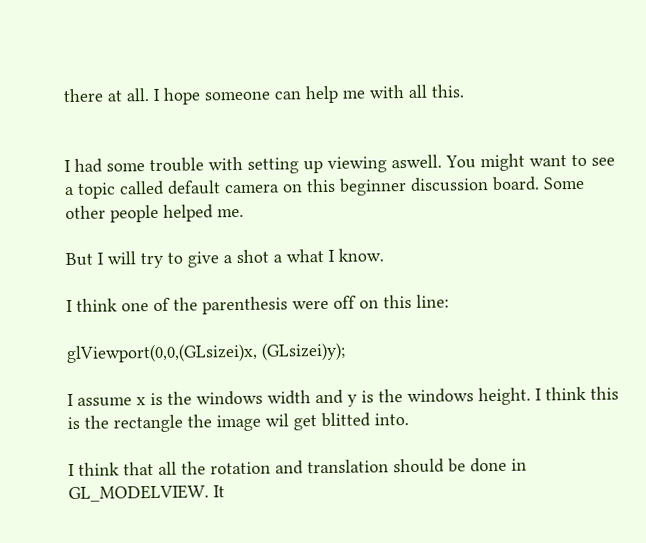there at all. I hope someone can help me with all this.


I had some trouble with setting up viewing aswell. You might want to see a topic called default camera on this beginner discussion board. Some other people helped me.

But I will try to give a shot a what I know.

I think one of the parenthesis were off on this line:

glViewport(0,0,(GLsizei)x, (GLsizei)y);

I assume x is the windows width and y is the windows height. I think this is the rectangle the image wil get blitted into.

I think that all the rotation and translation should be done in GL_MODELVIEW. It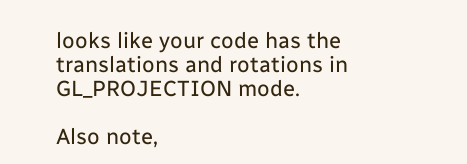looks like your code has the translations and rotations in GL_PROJECTION mode.

Also note,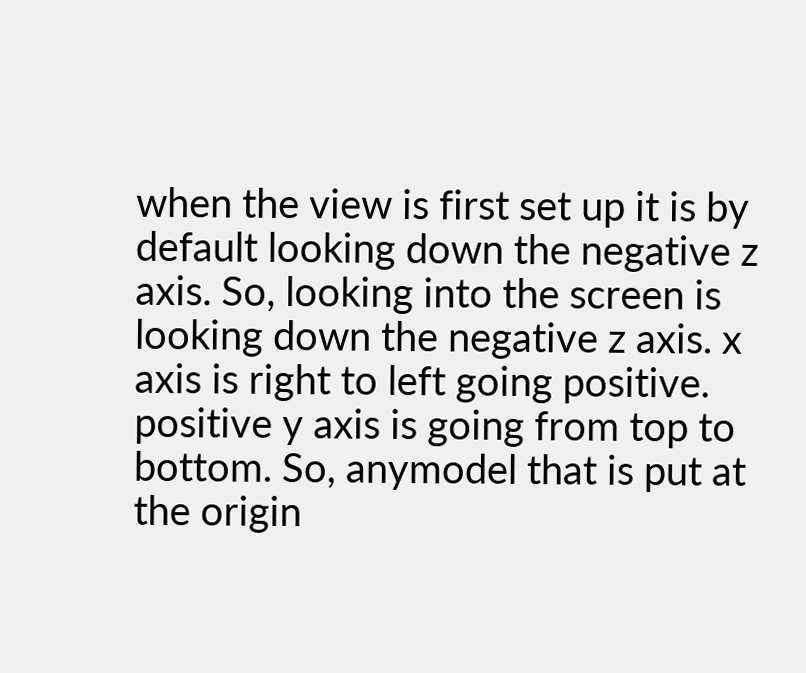when the view is first set up it is by default looking down the negative z axis. So, looking into the screen is looking down the negative z axis. x axis is right to left going positive. positive y axis is going from top to bottom. So, anymodel that is put at the origin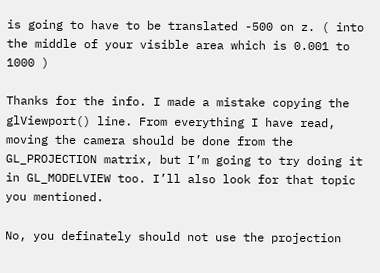is going to have to be translated -500 on z. ( into the middle of your visible area which is 0.001 to 1000 )

Thanks for the info. I made a mistake copying the glViewport() line. From everything I have read, moving the camera should be done from the GL_PROJECTION matrix, but I’m going to try doing it in GL_MODELVIEW too. I’ll also look for that topic you mentioned.

No, you definately should not use the projection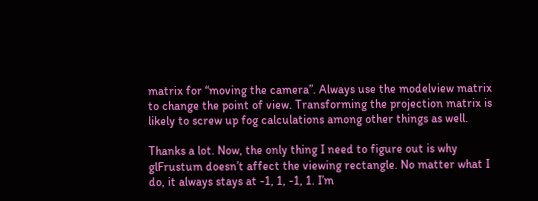matrix for “moving the camera”. Always use the modelview matrix to change the point of view. Transforming the projection matrix is likely to screw up fog calculations among other things as well.

Thanks a lot. Now, the only thing I need to figure out is why glFrustum doesn’t affect the viewing rectangle. No matter what I do, it always stays at -1, 1, -1, 1. I’m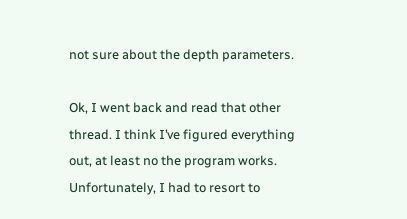not sure about the depth parameters.

Ok, I went back and read that other thread. I think I’ve figured everything out, at least no the program works. Unfortunately, I had to resort to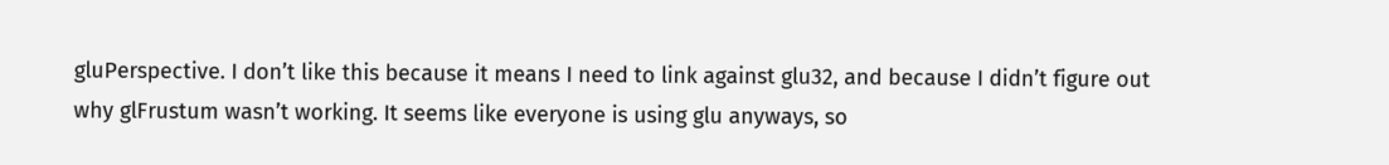gluPerspective. I don’t like this because it means I need to link against glu32, and because I didn’t figure out why glFrustum wasn’t working. It seems like everyone is using glu anyways, so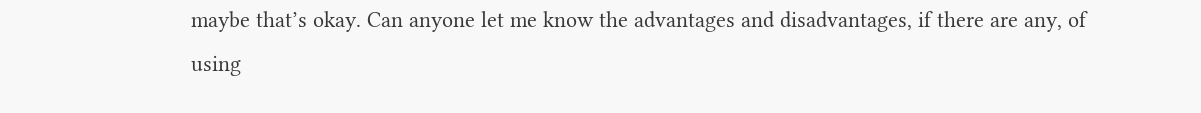maybe that’s okay. Can anyone let me know the advantages and disadvantages, if there are any, of using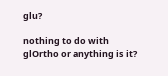glu?

nothing to do with glOrtho or anything is it?